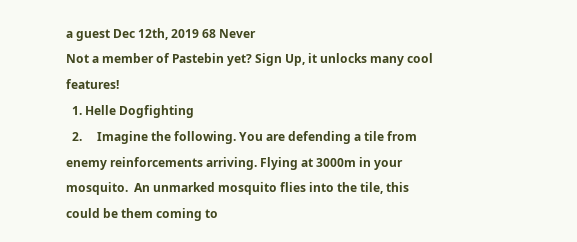a guest Dec 12th, 2019 68 Never
Not a member of Pastebin yet? Sign Up, it unlocks many cool features!
  1. Helle Dogfighting
  2.     Imagine the following. You are defending a tile from enemy reinforcements arriving. Flying at 3000m in your mosquito.  An unmarked mosquito flies into the tile, this could be them coming to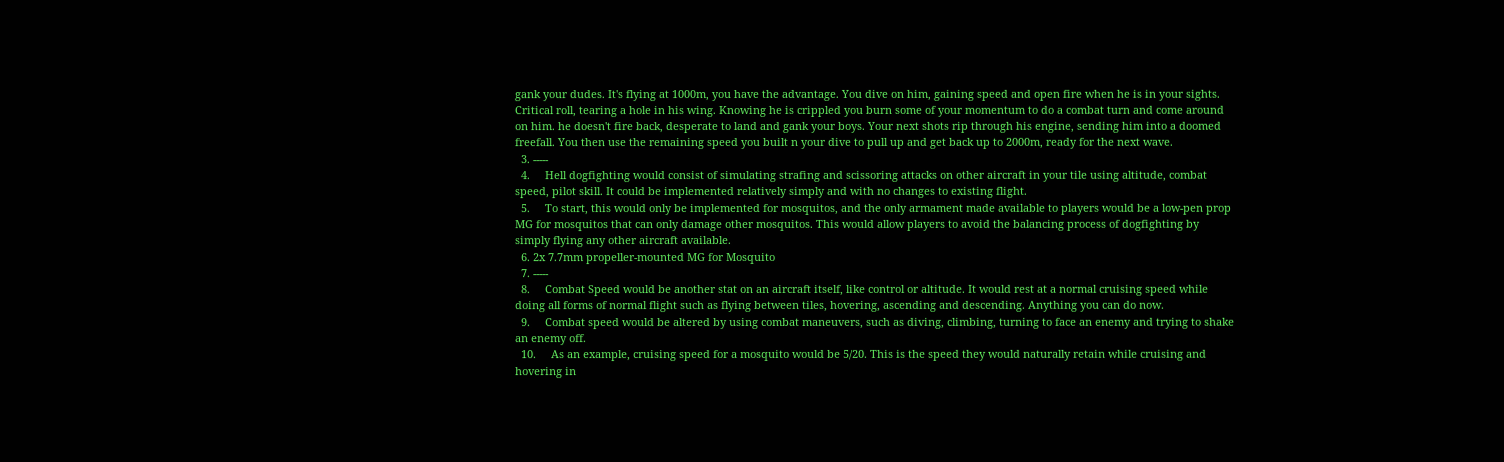gank your dudes. It's flying at 1000m, you have the advantage. You dive on him, gaining speed and open fire when he is in your sights. Critical roll, tearing a hole in his wing. Knowing he is crippled you burn some of your momentum to do a combat turn and come around on him. he doesn't fire back, desperate to land and gank your boys. Your next shots rip through his engine, sending him into a doomed freefall. You then use the remaining speed you built n your dive to pull up and get back up to 2000m, ready for the next wave.
  3. -----
  4.     Hell dogfighting would consist of simulating strafing and scissoring attacks on other aircraft in your tile using altitude, combat speed, pilot skill. It could be implemented relatively simply and with no changes to existing flight.
  5.     To start, this would only be implemented for mosquitos, and the only armament made available to players would be a low-pen prop MG for mosquitos that can only damage other mosquitos. This would allow players to avoid the balancing process of dogfighting by simply flying any other aircraft available.
  6. 2x 7.7mm propeller-mounted MG for Mosquito
  7. -----
  8.     Combat Speed would be another stat on an aircraft itself, like control or altitude. It would rest at a normal cruising speed while doing all forms of normal flight such as flying between tiles, hovering, ascending and descending. Anything you can do now.
  9.     Combat speed would be altered by using combat maneuvers, such as diving, climbing, turning to face an enemy and trying to shake an enemy off.
  10.     As an example, cruising speed for a mosquito would be 5/20. This is the speed they would naturally retain while cruising and hovering in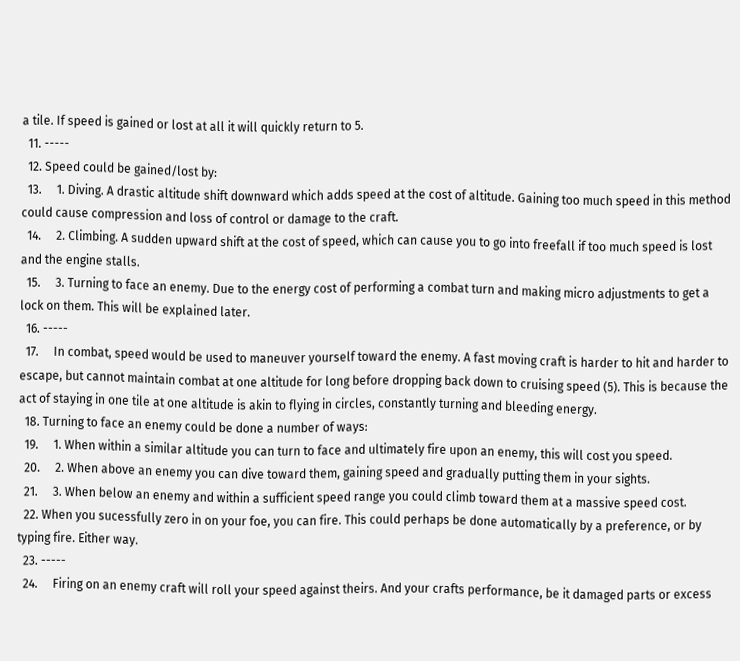a tile. If speed is gained or lost at all it will quickly return to 5.
  11. -----
  12. Speed could be gained/lost by:
  13.     1. Diving. A drastic altitude shift downward which adds speed at the cost of altitude. Gaining too much speed in this method could cause compression and loss of control or damage to the craft.
  14.     2. Climbing. A sudden upward shift at the cost of speed, which can cause you to go into freefall if too much speed is lost and the engine stalls.
  15.     3. Turning to face an enemy. Due to the energy cost of performing a combat turn and making micro adjustments to get a lock on them. This will be explained later.
  16. -----
  17.     In combat, speed would be used to maneuver yourself toward the enemy. A fast moving craft is harder to hit and harder to escape, but cannot maintain combat at one altitude for long before dropping back down to cruising speed (5). This is because the act of staying in one tile at one altitude is akin to flying in circles, constantly turning and bleeding energy.
  18. Turning to face an enemy could be done a number of ways:
  19.     1. When within a similar altitude you can turn to face and ultimately fire upon an enemy, this will cost you speed.
  20.     2. When above an enemy you can dive toward them, gaining speed and gradually putting them in your sights.
  21.     3. When below an enemy and within a sufficient speed range you could climb toward them at a massive speed cost.
  22. When you sucessfully zero in on your foe, you can fire. This could perhaps be done automatically by a preference, or by typing fire. Either way.
  23. -----
  24.     Firing on an enemy craft will roll your speed against theirs. And your crafts performance, be it damaged parts or excess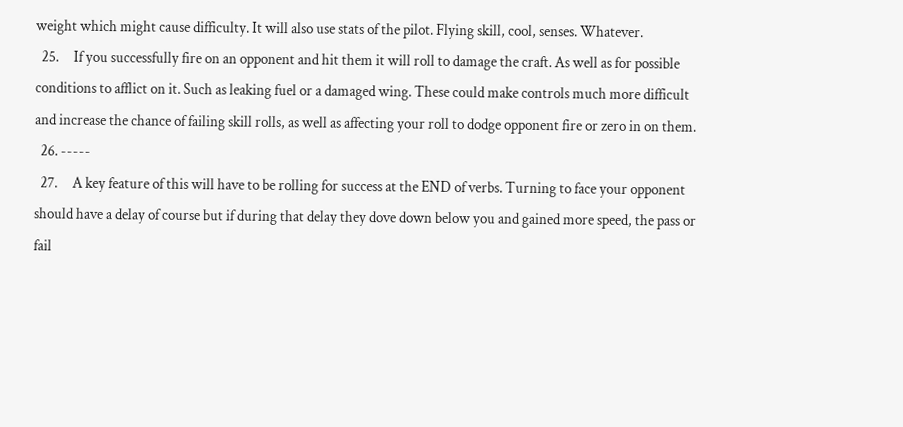weight which might cause difficulty. It will also use stats of the pilot. Flying skill, cool, senses. Whatever.
  25.     If you successfully fire on an opponent and hit them it will roll to damage the craft. As well as for possible conditions to afflict on it. Such as leaking fuel or a damaged wing. These could make controls much more difficult and increase the chance of failing skill rolls, as well as affecting your roll to dodge opponent fire or zero in on them.
  26. -----
  27.     A key feature of this will have to be rolling for success at the END of verbs. Turning to face your opponent should have a delay of course but if during that delay they dove down below you and gained more speed, the pass or fail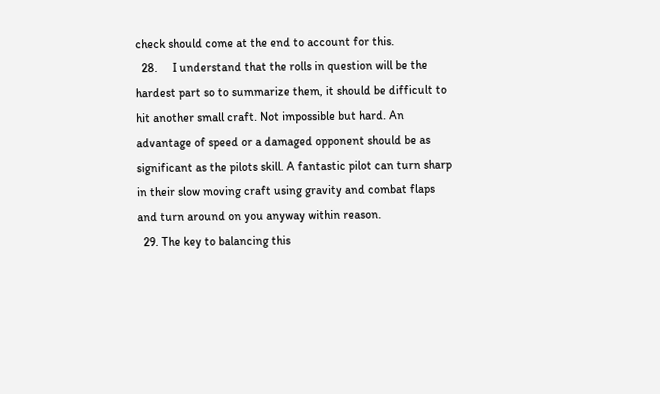check should come at the end to account for this.
  28.     I understand that the rolls in question will be the hardest part so to summarize them, it should be difficult to hit another small craft. Not impossible but hard. An advantage of speed or a damaged opponent should be as significant as the pilots skill. A fantastic pilot can turn sharp in their slow moving craft using gravity and combat flaps and turn around on you anyway within reason.
  29. The key to balancing this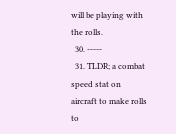will be playing with the rolls.
  30. -----
  31. TLDR; a combat speed stat on aircraft to make rolls to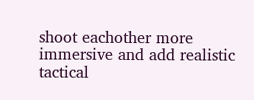shoot eachother more immersive and add realistic tactical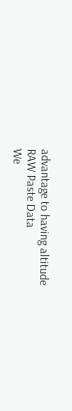advantage to having altitude
RAW Paste Data
We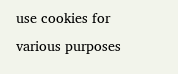use cookies for various purposes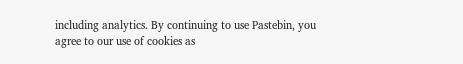including analytics. By continuing to use Pastebin, you agree to our use of cookies as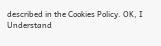described in the Cookies Policy. OK, I Understand